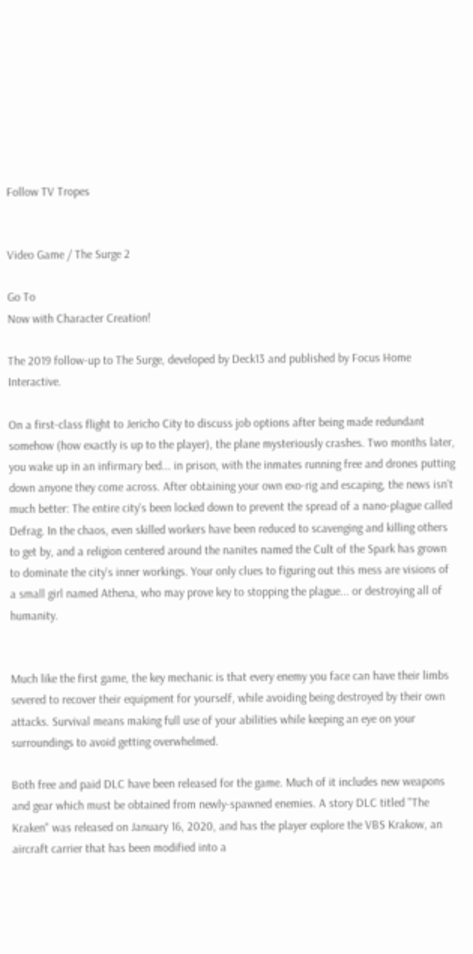Follow TV Tropes


Video Game / The Surge 2

Go To
Now with Character Creation!

The 2019 follow-up to The Surge, developed by Deck13 and published by Focus Home Interactive.

On a first-class flight to Jericho City to discuss job options after being made redundant somehow (how exactly is up to the player), the plane mysteriously crashes. Two months later, you wake up in an infirmary bed... in prison, with the inmates running free and drones putting down anyone they come across. After obtaining your own exo-rig and escaping, the news isn't much better: The entire city's been locked down to prevent the spread of a nano-plague called Defrag. In the chaos, even skilled workers have been reduced to scavenging and killing others to get by, and a religion centered around the nanites named the Cult of the Spark has grown to dominate the city's inner workings. Your only clues to figuring out this mess are visions of a small girl named Athena, who may prove key to stopping the plague... or destroying all of humanity.


Much like the first game, the key mechanic is that every enemy you face can have their limbs severed to recover their equipment for yourself, while avoiding being destroyed by their own attacks. Survival means making full use of your abilities while keeping an eye on your surroundings to avoid getting overwhelmed.

Both free and paid DLC have been released for the game. Much of it includes new weapons and gear which must be obtained from newly-spawned enemies. A story DLC titled "The Kraken" was released on January 16, 2020, and has the player explore the VBS Krakow, an aircraft carrier that has been modified into a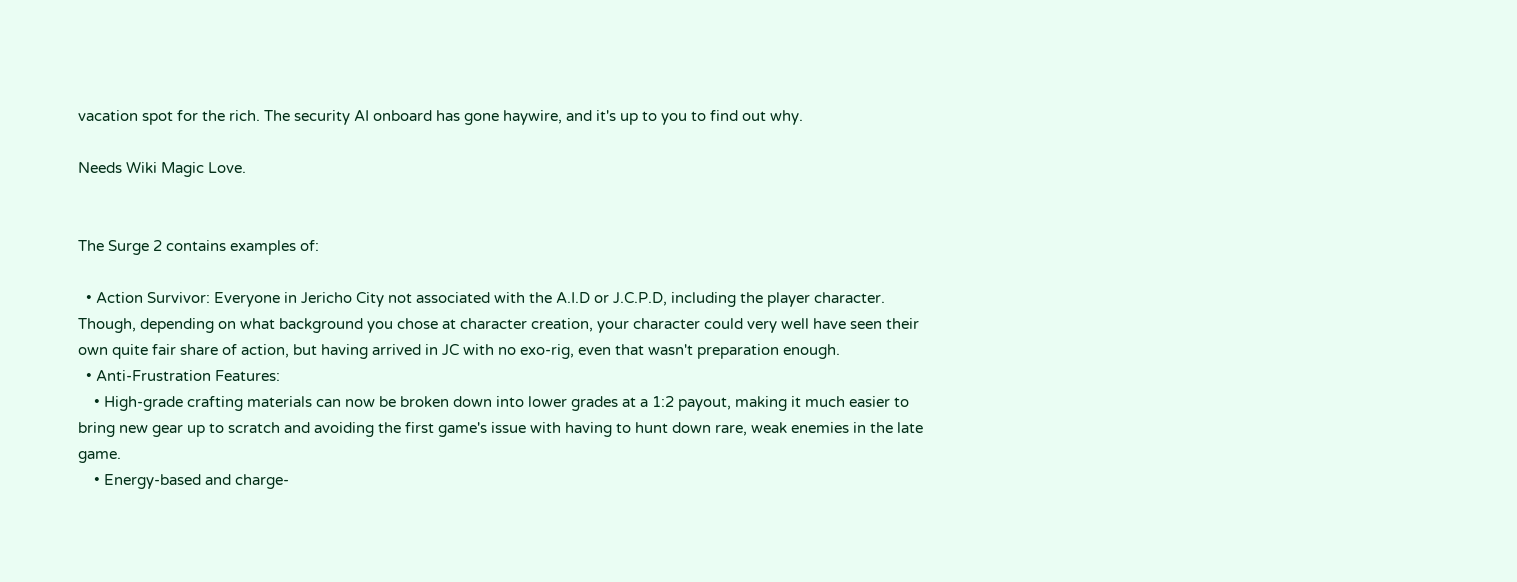vacation spot for the rich. The security AI onboard has gone haywire, and it's up to you to find out why.

Needs Wiki Magic Love.


The Surge 2 contains examples of:

  • Action Survivor: Everyone in Jericho City not associated with the A.I.D or J.C.P.D, including the player character. Though, depending on what background you chose at character creation, your character could very well have seen their own quite fair share of action, but having arrived in JC with no exo-rig, even that wasn't preparation enough.
  • Anti-Frustration Features:
    • High-grade crafting materials can now be broken down into lower grades at a 1:2 payout, making it much easier to bring new gear up to scratch and avoiding the first game's issue with having to hunt down rare, weak enemies in the late game.
    • Energy-based and charge-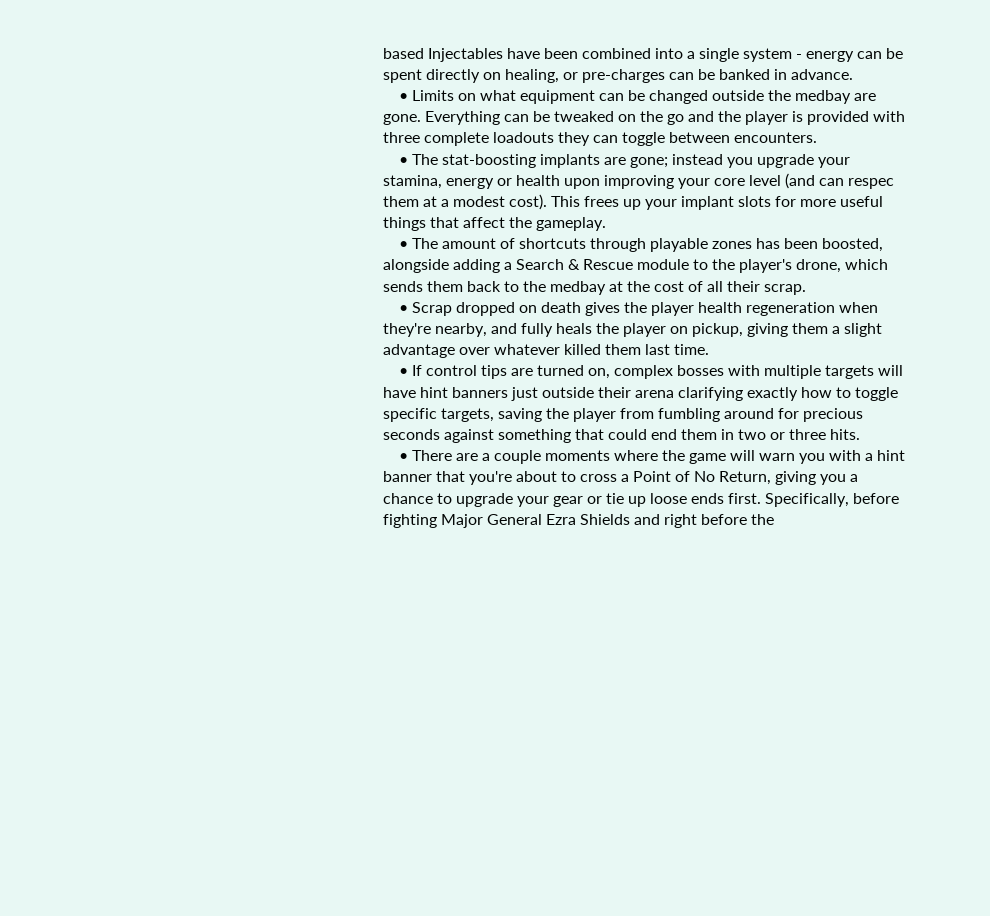based Injectables have been combined into a single system - energy can be spent directly on healing, or pre-charges can be banked in advance.
    • Limits on what equipment can be changed outside the medbay are gone. Everything can be tweaked on the go and the player is provided with three complete loadouts they can toggle between encounters.
    • The stat-boosting implants are gone; instead you upgrade your stamina, energy or health upon improving your core level (and can respec them at a modest cost). This frees up your implant slots for more useful things that affect the gameplay.
    • The amount of shortcuts through playable zones has been boosted, alongside adding a Search & Rescue module to the player's drone, which sends them back to the medbay at the cost of all their scrap.
    • Scrap dropped on death gives the player health regeneration when they're nearby, and fully heals the player on pickup, giving them a slight advantage over whatever killed them last time.
    • If control tips are turned on, complex bosses with multiple targets will have hint banners just outside their arena clarifying exactly how to toggle specific targets, saving the player from fumbling around for precious seconds against something that could end them in two or three hits.
    • There are a couple moments where the game will warn you with a hint banner that you're about to cross a Point of No Return, giving you a chance to upgrade your gear or tie up loose ends first. Specifically, before fighting Major General Ezra Shields and right before the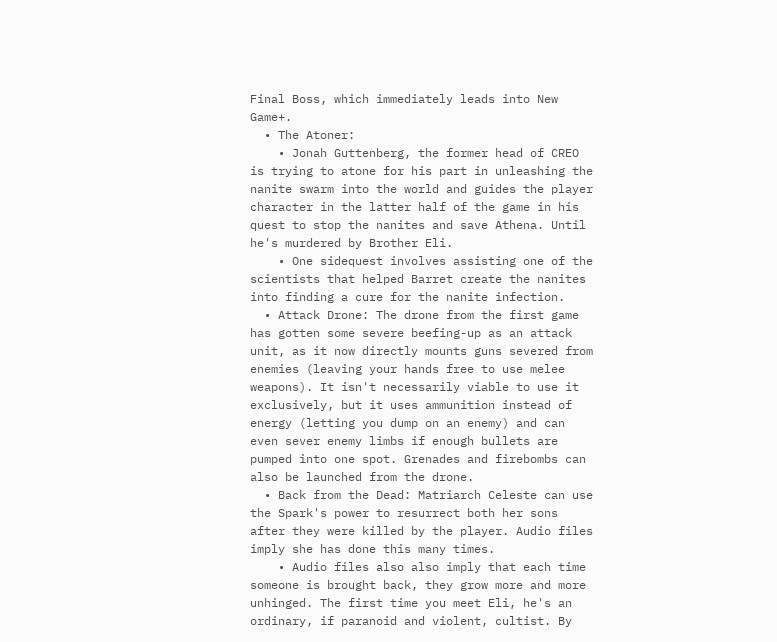Final Boss, which immediately leads into New Game+.
  • The Atoner:
    • Jonah Guttenberg, the former head of CREO is trying to atone for his part in unleashing the nanite swarm into the world and guides the player character in the latter half of the game in his quest to stop the nanites and save Athena. Until he's murdered by Brother Eli.
    • One sidequest involves assisting one of the scientists that helped Barret create the nanites into finding a cure for the nanite infection.
  • Attack Drone: The drone from the first game has gotten some severe beefing-up as an attack unit, as it now directly mounts guns severed from enemies (leaving your hands free to use melee weapons). It isn't necessarily viable to use it exclusively, but it uses ammunition instead of energy (letting you dump on an enemy) and can even sever enemy limbs if enough bullets are pumped into one spot. Grenades and firebombs can also be launched from the drone.
  • Back from the Dead: Matriarch Celeste can use the Spark's power to resurrect both her sons after they were killed by the player. Audio files imply she has done this many times.
    • Audio files also also imply that each time someone is brought back, they grow more and more unhinged. The first time you meet Eli, he's an ordinary, if paranoid and violent, cultist. By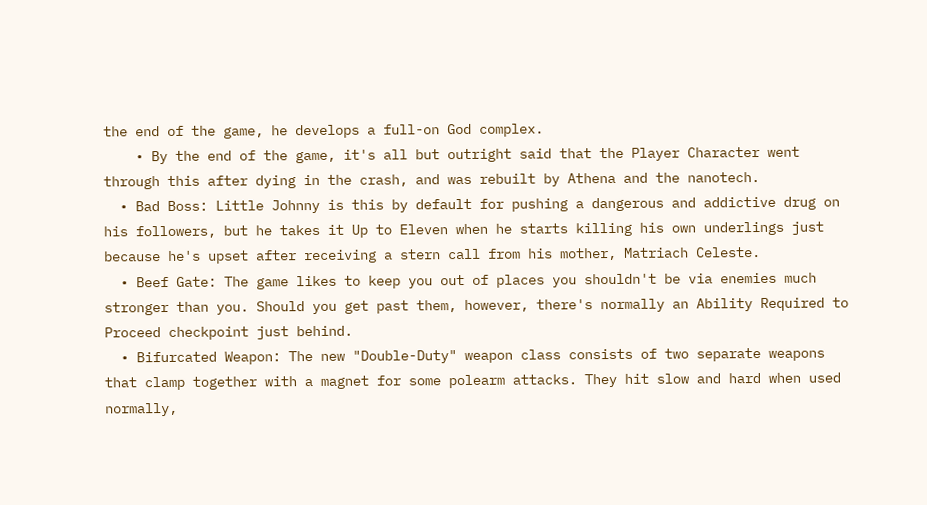the end of the game, he develops a full-on God complex.
    • By the end of the game, it's all but outright said that the Player Character went through this after dying in the crash, and was rebuilt by Athena and the nanotech.
  • Bad Boss: Little Johnny is this by default for pushing a dangerous and addictive drug on his followers, but he takes it Up to Eleven when he starts killing his own underlings just because he's upset after receiving a stern call from his mother, Matriach Celeste.
  • Beef Gate: The game likes to keep you out of places you shouldn't be via enemies much stronger than you. Should you get past them, however, there's normally an Ability Required to Proceed checkpoint just behind.
  • Bifurcated Weapon: The new "Double-Duty" weapon class consists of two separate weapons that clamp together with a magnet for some polearm attacks. They hit slow and hard when used normally,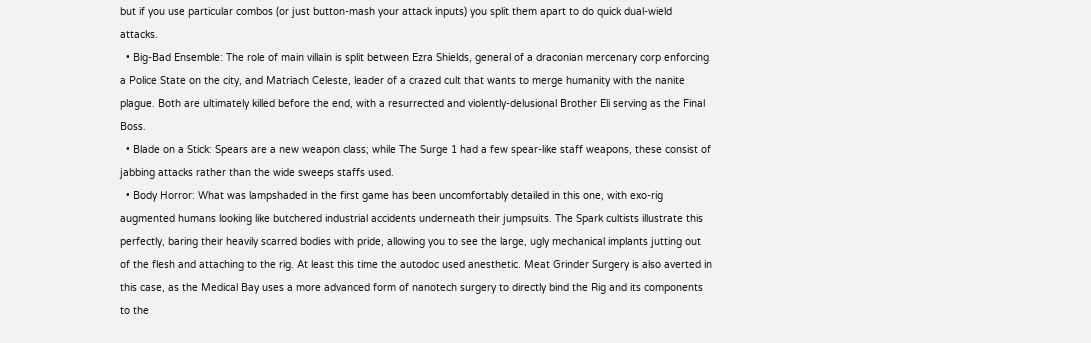but if you use particular combos (or just button-mash your attack inputs) you split them apart to do quick dual-wield attacks.
  • Big-Bad Ensemble: The role of main villain is split between Ezra Shields, general of a draconian mercenary corp enforcing a Police State on the city, and Matriach Celeste, leader of a crazed cult that wants to merge humanity with the nanite plague. Both are ultimately killed before the end, with a resurrected and violently-delusional Brother Eli serving as the Final Boss.
  • Blade on a Stick: Spears are a new weapon class; while The Surge 1 had a few spear-like staff weapons, these consist of jabbing attacks rather than the wide sweeps staffs used.
  • Body Horror: What was lampshaded in the first game has been uncomfortably detailed in this one, with exo-rig augmented humans looking like butchered industrial accidents underneath their jumpsuits. The Spark cultists illustrate this perfectly, baring their heavily scarred bodies with pride, allowing you to see the large, ugly mechanical implants jutting out of the flesh and attaching to the rig. At least this time the autodoc used anesthetic. Meat Grinder Surgery is also averted in this case, as the Medical Bay uses a more advanced form of nanotech surgery to directly bind the Rig and its components to the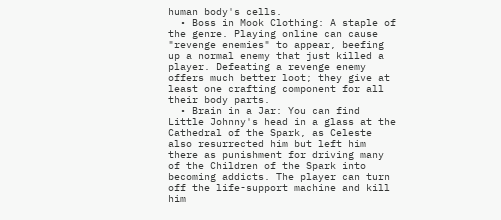human body's cells.
  • Boss in Mook Clothing: A staple of the genre. Playing online can cause "revenge enemies" to appear, beefing up a normal enemy that just killed a player. Defeating a revenge enemy offers much better loot; they give at least one crafting component for all their body parts.
  • Brain in a Jar: You can find Little Johnny's head in a glass at the Cathedral of the Spark, as Celeste also resurrected him but left him there as punishment for driving many of the Children of the Spark into becoming addicts. The player can turn off the life-support machine and kill him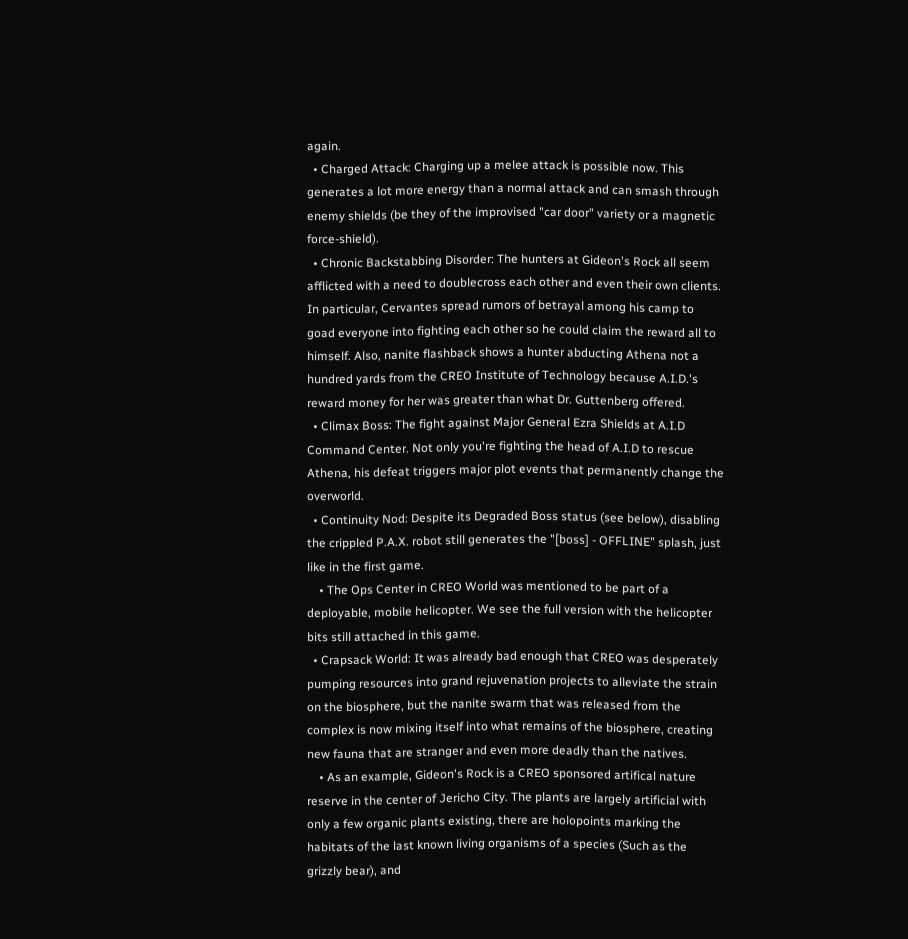again.
  • Charged Attack: Charging up a melee attack is possible now. This generates a lot more energy than a normal attack and can smash through enemy shields (be they of the improvised "car door" variety or a magnetic force-shield).
  • Chronic Backstabbing Disorder: The hunters at Gideon's Rock all seem afflicted with a need to doublecross each other and even their own clients. In particular, Cervantes spread rumors of betrayal among his camp to goad everyone into fighting each other so he could claim the reward all to himself. Also, nanite flashback shows a hunter abducting Athena not a hundred yards from the CREO Institute of Technology because A.I.D.'s reward money for her was greater than what Dr. Guttenberg offered.
  • Climax Boss: The fight against Major General Ezra Shields at A.I.D Command Center. Not only you're fighting the head of A.I.D to rescue Athena, his defeat triggers major plot events that permanently change the overworld.
  • Continuity Nod: Despite its Degraded Boss status (see below), disabling the crippled P.A.X. robot still generates the "[boss] - OFFLINE" splash, just like in the first game.
    • The Ops Center in CREO World was mentioned to be part of a deployable, mobile helicopter. We see the full version with the helicopter bits still attached in this game.
  • Crapsack World: It was already bad enough that CREO was desperately pumping resources into grand rejuvenation projects to alleviate the strain on the biosphere, but the nanite swarm that was released from the complex is now mixing itself into what remains of the biosphere, creating new fauna that are stranger and even more deadly than the natives.
    • As an example, Gideon's Rock is a CREO sponsored artifical nature reserve in the center of Jericho City. The plants are largely artificial with only a few organic plants existing, there are holopoints marking the habitats of the last known living organisms of a species (Such as the grizzly bear), and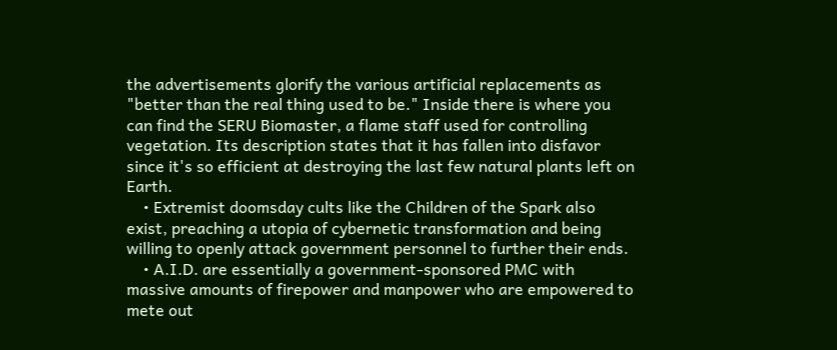the advertisements glorify the various artificial replacements as "better than the real thing used to be." Inside there is where you can find the SERU Biomaster, a flame staff used for controlling vegetation. Its description states that it has fallen into disfavor since it's so efficient at destroying the last few natural plants left on Earth.
    • Extremist doomsday cults like the Children of the Spark also exist, preaching a utopia of cybernetic transformation and being willing to openly attack government personnel to further their ends.
    • A.I.D. are essentially a government-sponsored PMC with massive amounts of firepower and manpower who are empowered to mete out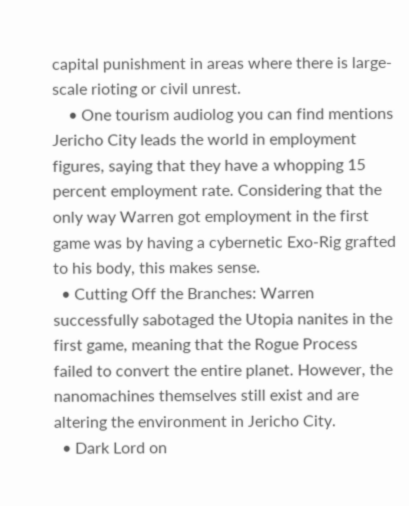capital punishment in areas where there is large-scale rioting or civil unrest.
    • One tourism audiolog you can find mentions Jericho City leads the world in employment figures, saying that they have a whopping 15 percent employment rate. Considering that the only way Warren got employment in the first game was by having a cybernetic Exo-Rig grafted to his body, this makes sense.
  • Cutting Off the Branches: Warren successfully sabotaged the Utopia nanites in the first game, meaning that the Rogue Process failed to convert the entire planet. However, the nanomachines themselves still exist and are altering the environment in Jericho City.
  • Dark Lord on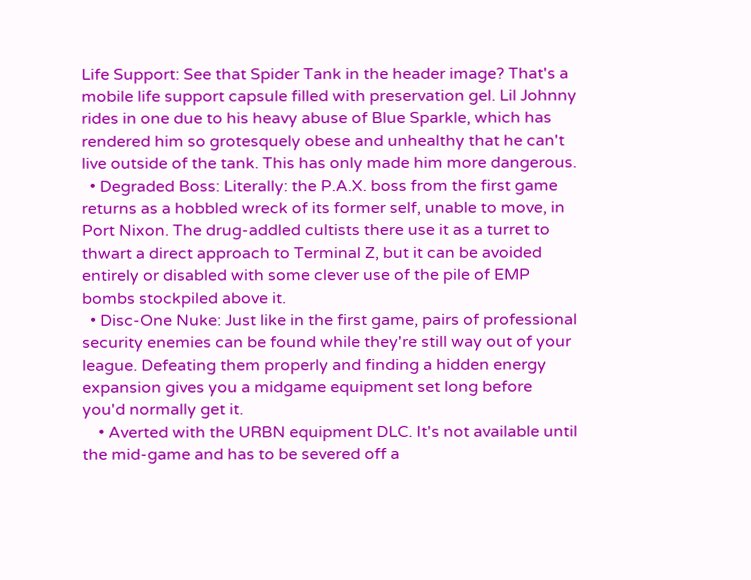Life Support: See that Spider Tank in the header image? That's a mobile life support capsule filled with preservation gel. Lil Johnny rides in one due to his heavy abuse of Blue Sparkle, which has rendered him so grotesquely obese and unhealthy that he can't live outside of the tank. This has only made him more dangerous.
  • Degraded Boss: Literally: the P.A.X. boss from the first game returns as a hobbled wreck of its former self, unable to move, in Port Nixon. The drug-addled cultists there use it as a turret to thwart a direct approach to Terminal Z, but it can be avoided entirely or disabled with some clever use of the pile of EMP bombs stockpiled above it.
  • Disc-One Nuke: Just like in the first game, pairs of professional security enemies can be found while they're still way out of your league. Defeating them properly and finding a hidden energy expansion gives you a midgame equipment set long before you'd normally get it.
    • Averted with the URBN equipment DLC. It's not available until the mid-game and has to be severed off a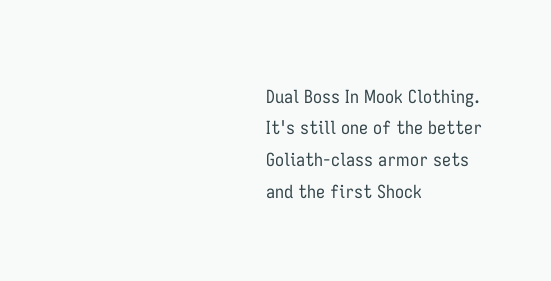Dual Boss In Mook Clothing. It's still one of the better Goliath-class armor sets and the first Shock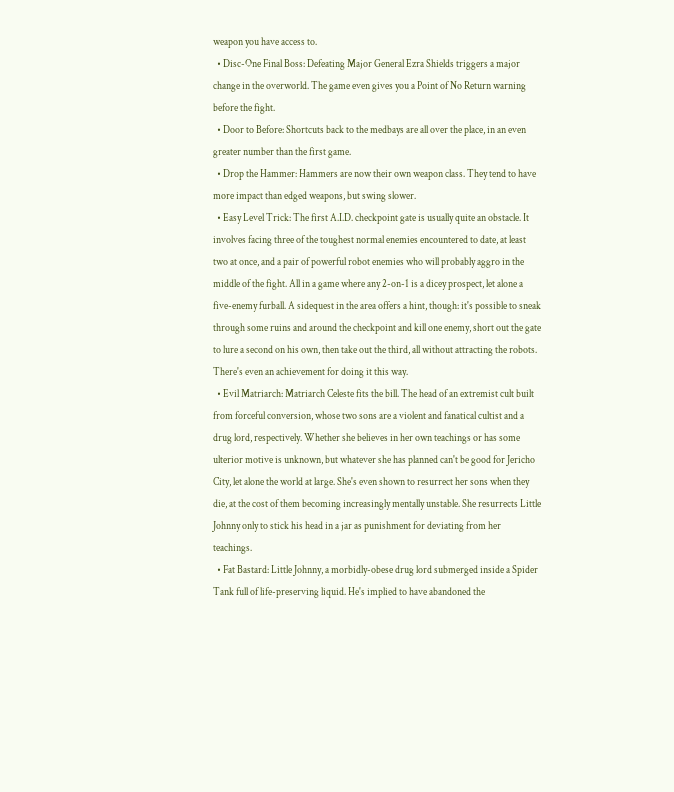weapon you have access to.
  • Disc-One Final Boss: Defeating Major General Ezra Shields triggers a major change in the overworld. The game even gives you a Point of No Return warning before the fight.
  • Door to Before: Shortcuts back to the medbays are all over the place, in an even greater number than the first game.
  • Drop the Hammer: Hammers are now their own weapon class. They tend to have more impact than edged weapons, but swing slower.
  • Easy Level Trick: The first A.I.D. checkpoint gate is usually quite an obstacle. It involves facing three of the toughest normal enemies encountered to date, at least two at once, and a pair of powerful robot enemies who will probably aggro in the middle of the fight. All in a game where any 2-on-1 is a dicey prospect, let alone a five-enemy furball. A sidequest in the area offers a hint, though: it's possible to sneak through some ruins and around the checkpoint and kill one enemy, short out the gate to lure a second on his own, then take out the third, all without attracting the robots. There's even an achievement for doing it this way.
  • Evil Matriarch: Matriarch Celeste fits the bill. The head of an extremist cult built from forceful conversion, whose two sons are a violent and fanatical cultist and a drug lord, respectively. Whether she believes in her own teachings or has some ulterior motive is unknown, but whatever she has planned can't be good for Jericho City, let alone the world at large. She's even shown to resurrect her sons when they die, at the cost of them becoming increasingly mentally unstable. She resurrects Little Johnny only to stick his head in a jar as punishment for deviating from her teachings.
  • Fat Bastard: Little Johnny, a morbidly-obese drug lord submerged inside a Spider Tank full of life-preserving liquid. He's implied to have abandoned the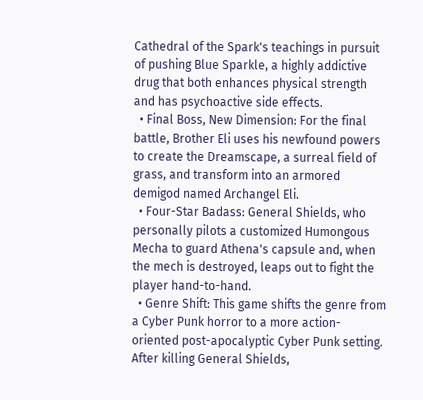Cathedral of the Spark's teachings in pursuit of pushing Blue Sparkle, a highly addictive drug that both enhances physical strength and has psychoactive side effects.
  • Final Boss, New Dimension: For the final battle, Brother Eli uses his newfound powers to create the Dreamscape, a surreal field of grass, and transform into an armored demigod named Archangel Eli.
  • Four-Star Badass: General Shields, who personally pilots a customized Humongous Mecha to guard Athena's capsule and, when the mech is destroyed, leaps out to fight the player hand-to-hand.
  • Genre Shift: This game shifts the genre from a Cyber Punk horror to a more action-oriented post-apocalyptic Cyber Punk setting. After killing General Shields,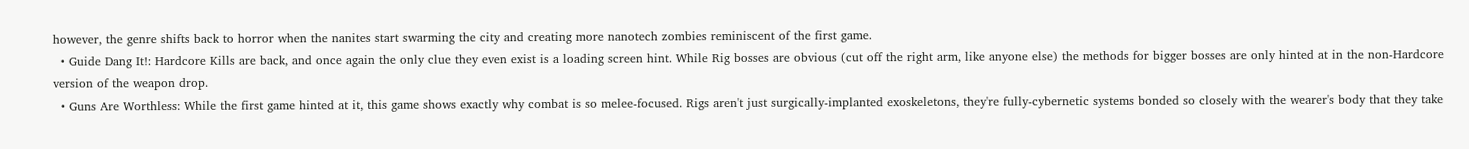however, the genre shifts back to horror when the nanites start swarming the city and creating more nanotech zombies reminiscent of the first game.
  • Guide Dang It!: Hardcore Kills are back, and once again the only clue they even exist is a loading screen hint. While Rig bosses are obvious (cut off the right arm, like anyone else) the methods for bigger bosses are only hinted at in the non-Hardcore version of the weapon drop.
  • Guns Are Worthless: While the first game hinted at it, this game shows exactly why combat is so melee-focused. Rigs aren't just surgically-implanted exoskeletons, they're fully-cybernetic systems bonded so closely with the wearer's body that they take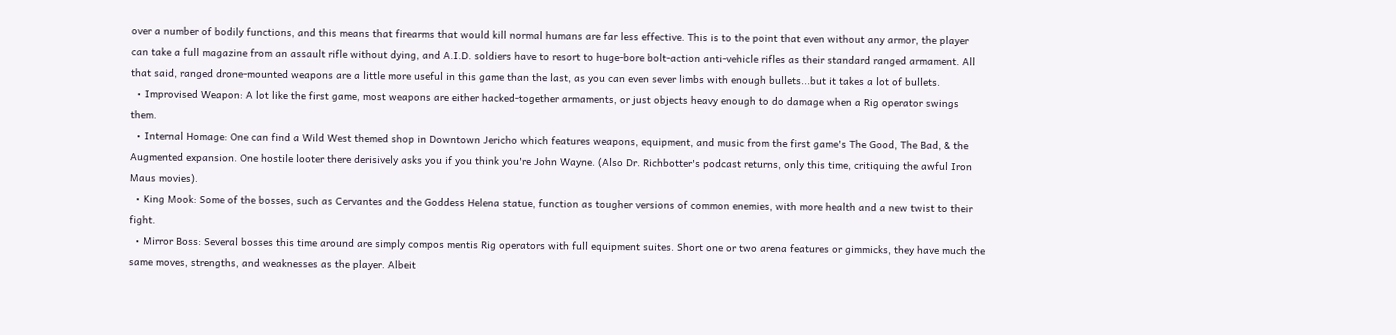over a number of bodily functions, and this means that firearms that would kill normal humans are far less effective. This is to the point that even without any armor, the player can take a full magazine from an assault rifle without dying, and A.I.D. soldiers have to resort to huge-bore bolt-action anti-vehicle rifles as their standard ranged armament. All that said, ranged drone-mounted weapons are a little more useful in this game than the last, as you can even sever limbs with enough bullets...but it takes a lot of bullets.
  • Improvised Weapon: A lot like the first game, most weapons are either hacked-together armaments, or just objects heavy enough to do damage when a Rig operator swings them.
  • Internal Homage: One can find a Wild West themed shop in Downtown Jericho which features weapons, equipment, and music from the first game's The Good, The Bad, & the Augmented expansion. One hostile looter there derisively asks you if you think you're John Wayne. (Also Dr. Richbotter's podcast returns, only this time, critiquing the awful Iron Maus movies).
  • King Mook: Some of the bosses, such as Cervantes and the Goddess Helena statue, function as tougher versions of common enemies, with more health and a new twist to their fight.
  • Mirror Boss: Several bosses this time around are simply compos mentis Rig operators with full equipment suites. Short one or two arena features or gimmicks, they have much the same moves, strengths, and weaknesses as the player. Albeit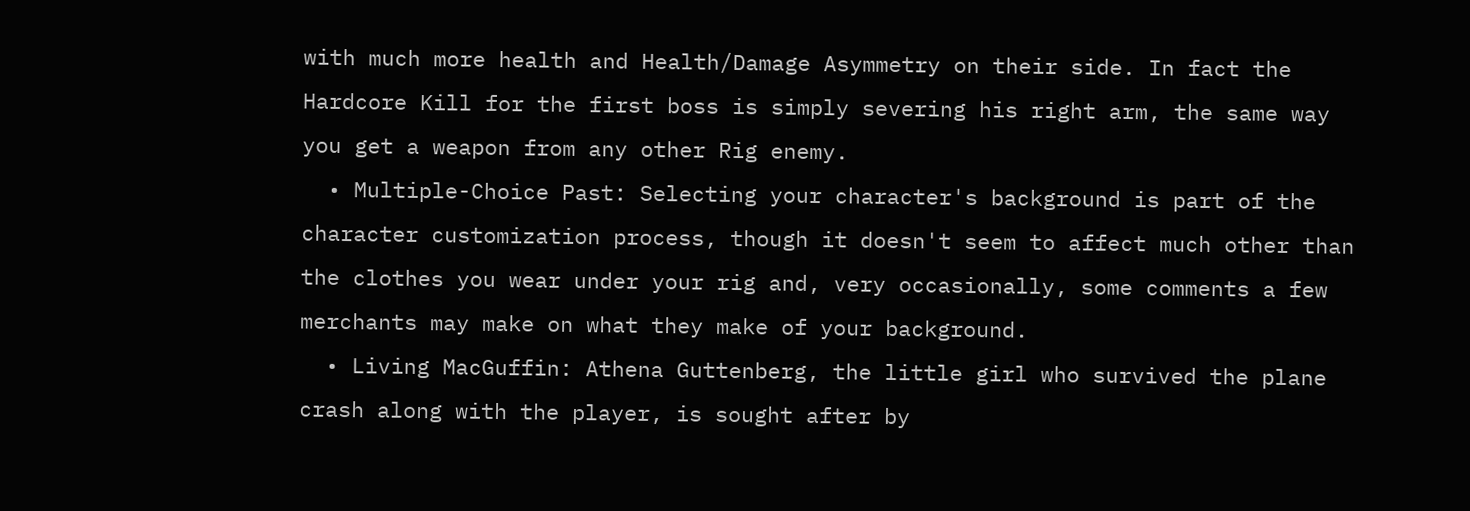with much more health and Health/Damage Asymmetry on their side. In fact the Hardcore Kill for the first boss is simply severing his right arm, the same way you get a weapon from any other Rig enemy.
  • Multiple-Choice Past: Selecting your character's background is part of the character customization process, though it doesn't seem to affect much other than the clothes you wear under your rig and, very occasionally, some comments a few merchants may make on what they make of your background.
  • Living MacGuffin: Athena Guttenberg, the little girl who survived the plane crash along with the player, is sought after by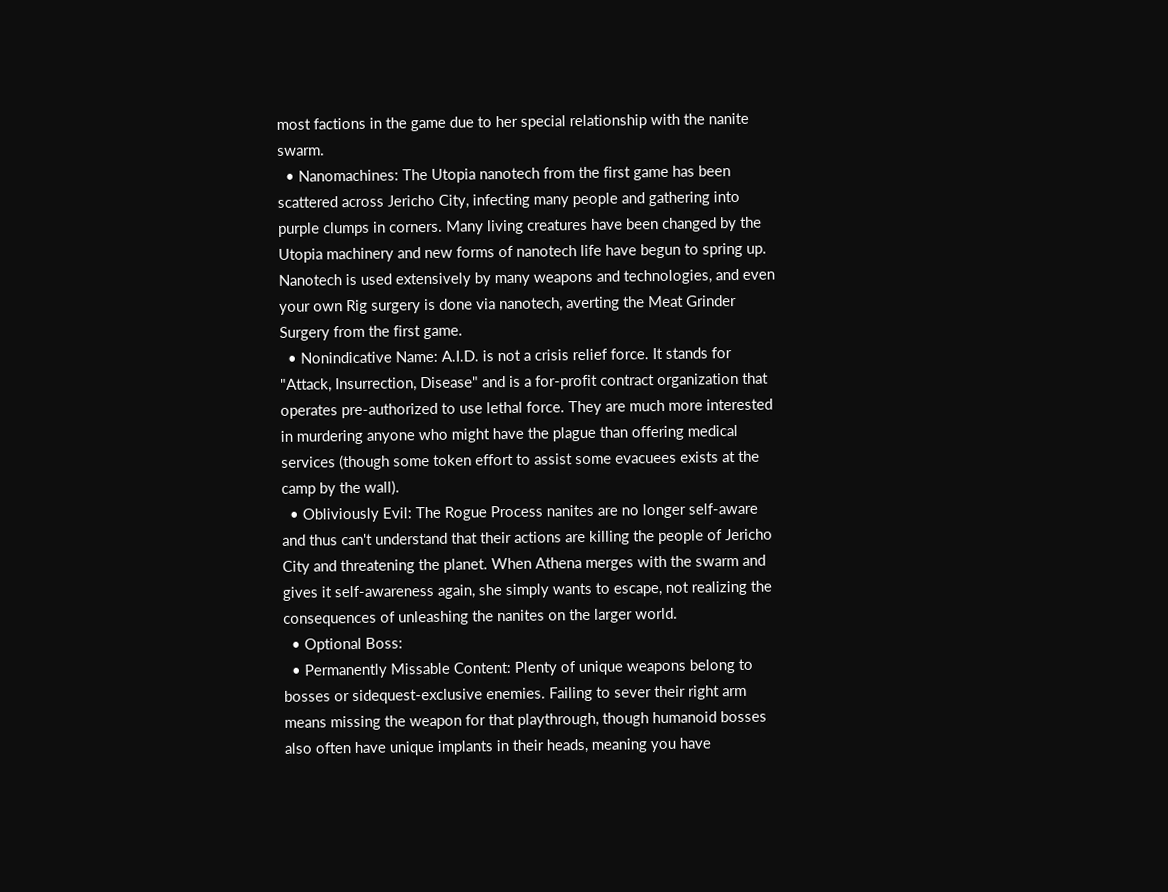most factions in the game due to her special relationship with the nanite swarm.
  • Nanomachines: The Utopia nanotech from the first game has been scattered across Jericho City, infecting many people and gathering into purple clumps in corners. Many living creatures have been changed by the Utopia machinery and new forms of nanotech life have begun to spring up. Nanotech is used extensively by many weapons and technologies, and even your own Rig surgery is done via nanotech, averting the Meat Grinder Surgery from the first game.
  • Nonindicative Name: A.I.D. is not a crisis relief force. It stands for "Attack, Insurrection, Disease" and is a for-profit contract organization that operates pre-authorized to use lethal force. They are much more interested in murdering anyone who might have the plague than offering medical services (though some token effort to assist some evacuees exists at the camp by the wall).
  • Obliviously Evil: The Rogue Process nanites are no longer self-aware and thus can't understand that their actions are killing the people of Jericho City and threatening the planet. When Athena merges with the swarm and gives it self-awareness again, she simply wants to escape, not realizing the consequences of unleashing the nanites on the larger world.
  • Optional Boss:
  • Permanently Missable Content: Plenty of unique weapons belong to bosses or sidequest-exclusive enemies. Failing to sever their right arm means missing the weapon for that playthrough, though humanoid bosses also often have unique implants in their heads, meaning you have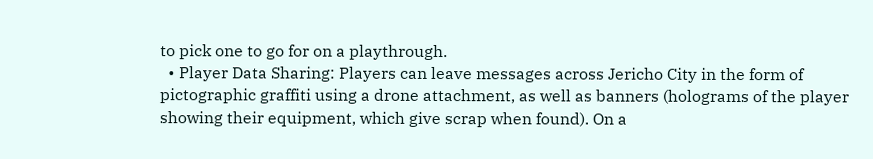to pick one to go for on a playthrough.
  • Player Data Sharing: Players can leave messages across Jericho City in the form of pictographic graffiti using a drone attachment, as well as banners (holograms of the player showing their equipment, which give scrap when found). On a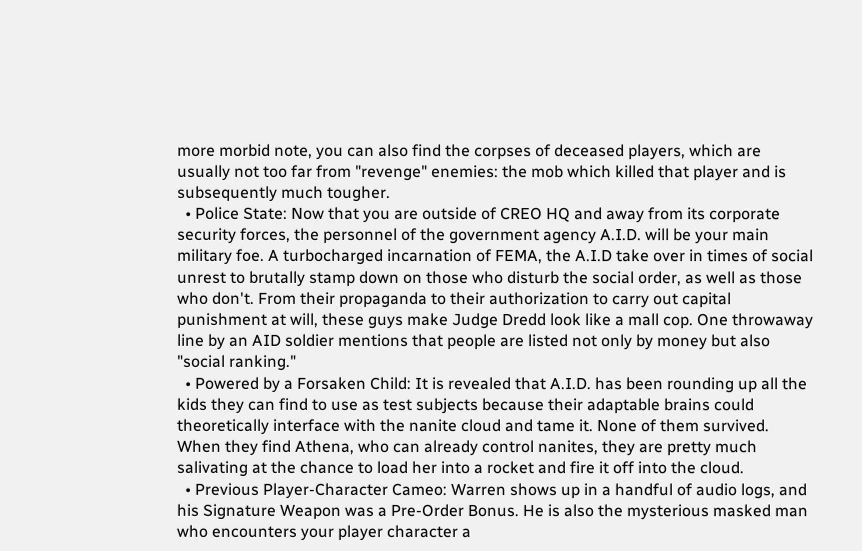more morbid note, you can also find the corpses of deceased players, which are usually not too far from "revenge" enemies: the mob which killed that player and is subsequently much tougher.
  • Police State: Now that you are outside of CREO HQ and away from its corporate security forces, the personnel of the government agency A.I.D. will be your main military foe. A turbocharged incarnation of FEMA, the A.I.D take over in times of social unrest to brutally stamp down on those who disturb the social order, as well as those who don't. From their propaganda to their authorization to carry out capital punishment at will, these guys make Judge Dredd look like a mall cop. One throwaway line by an AID soldier mentions that people are listed not only by money but also "social ranking."
  • Powered by a Forsaken Child: It is revealed that A.I.D. has been rounding up all the kids they can find to use as test subjects because their adaptable brains could theoretically interface with the nanite cloud and tame it. None of them survived. When they find Athena, who can already control nanites, they are pretty much salivating at the chance to load her into a rocket and fire it off into the cloud.
  • Previous Player-Character Cameo: Warren shows up in a handful of audio logs, and his Signature Weapon was a Pre-Order Bonus. He is also the mysterious masked man who encounters your player character a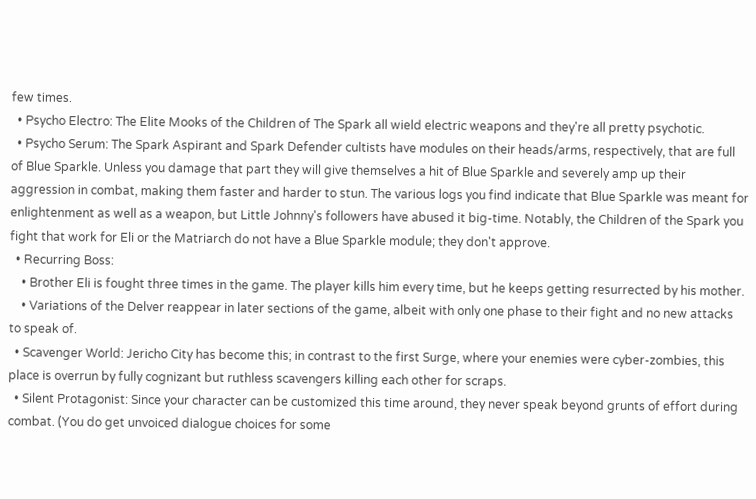few times.
  • Psycho Electro: The Elite Mooks of the Children of The Spark all wield electric weapons and they're all pretty psychotic.
  • Psycho Serum: The Spark Aspirant and Spark Defender cultists have modules on their heads/arms, respectively, that are full of Blue Sparkle. Unless you damage that part they will give themselves a hit of Blue Sparkle and severely amp up their aggression in combat, making them faster and harder to stun. The various logs you find indicate that Blue Sparkle was meant for enlightenment as well as a weapon, but Little Johnny's followers have abused it big-time. Notably, the Children of the Spark you fight that work for Eli or the Matriarch do not have a Blue Sparkle module; they don't approve.
  • Recurring Boss:
    • Brother Eli is fought three times in the game. The player kills him every time, but he keeps getting resurrected by his mother.
    • Variations of the Delver reappear in later sections of the game, albeit with only one phase to their fight and no new attacks to speak of.
  • Scavenger World: Jericho City has become this; in contrast to the first Surge, where your enemies were cyber-zombies, this place is overrun by fully cognizant but ruthless scavengers killing each other for scraps.
  • Silent Protagonist: Since your character can be customized this time around, they never speak beyond grunts of effort during combat. (You do get unvoiced dialogue choices for some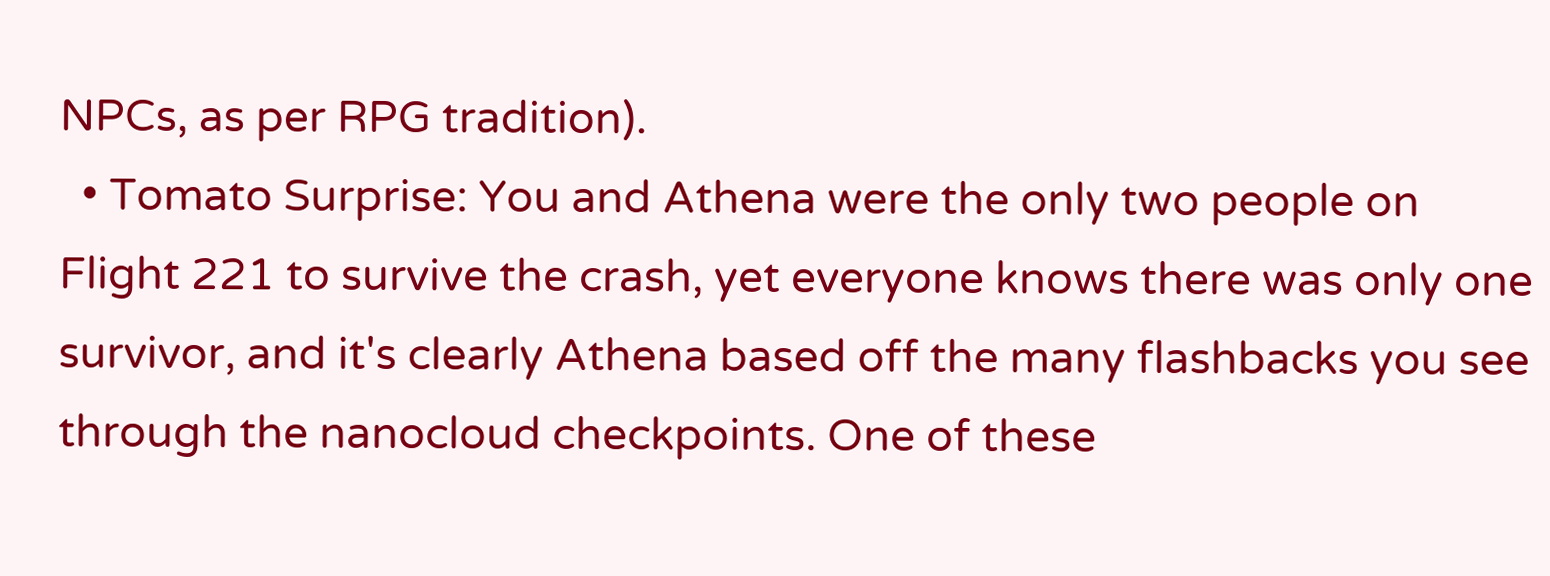NPCs, as per RPG tradition).
  • Tomato Surprise: You and Athena were the only two people on Flight 221 to survive the crash, yet everyone knows there was only one survivor, and it's clearly Athena based off the many flashbacks you see through the nanocloud checkpoints. One of these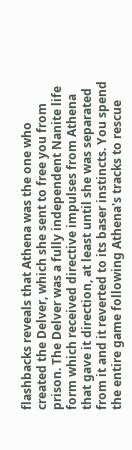flashbacks reveals that Athena was the one who created the Delver, which she sent to free you from prison. The Delver was a fully independent Nanite life form which received directive impulses from Athena that gave it direction, at least until she was separated from it and it reverted to its baser instincts. You spend the entire game following Athena's tracks to rescue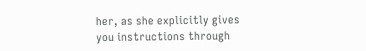her, as she explicitly gives you instructions through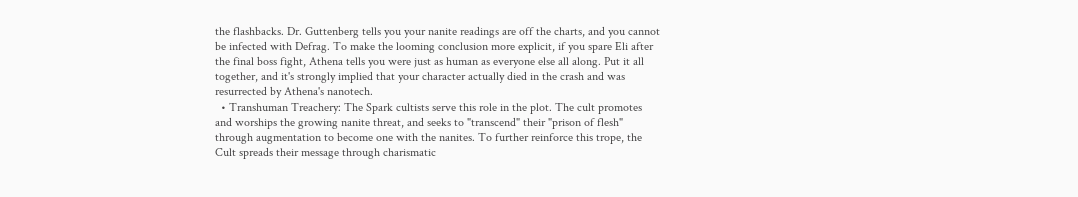the flashbacks. Dr. Guttenberg tells you your nanite readings are off the charts, and you cannot be infected with Defrag. To make the looming conclusion more explicit, if you spare Eli after the final boss fight, Athena tells you were just as human as everyone else all along. Put it all together, and it's strongly implied that your character actually died in the crash and was resurrected by Athena's nanotech.
  • Transhuman Treachery: The Spark cultists serve this role in the plot. The cult promotes and worships the growing nanite threat, and seeks to "transcend" their "prison of flesh" through augmentation to become one with the nanites. To further reinforce this trope, the Cult spreads their message through charismatic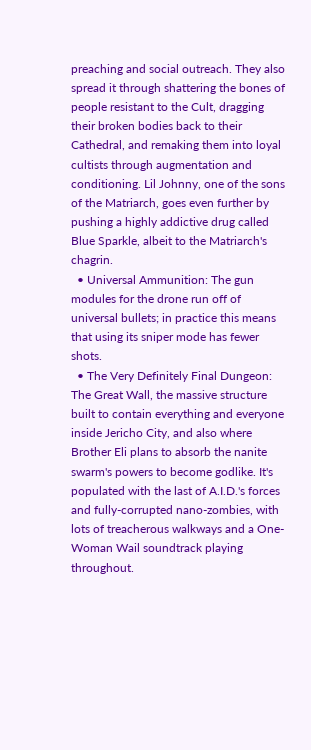preaching and social outreach. They also spread it through shattering the bones of people resistant to the Cult, dragging their broken bodies back to their Cathedral, and remaking them into loyal cultists through augmentation and conditioning. Lil Johnny, one of the sons of the Matriarch, goes even further by pushing a highly addictive drug called Blue Sparkle, albeit to the Matriarch's chagrin.
  • Universal Ammunition: The gun modules for the drone run off of universal bullets; in practice this means that using its sniper mode has fewer shots.
  • The Very Definitely Final Dungeon: The Great Wall, the massive structure built to contain everything and everyone inside Jericho City, and also where Brother Eli plans to absorb the nanite swarm's powers to become godlike. It's populated with the last of A.I.D.'s forces and fully-corrupted nano-zombies, with lots of treacherous walkways and a One-Woman Wail soundtrack playing throughout.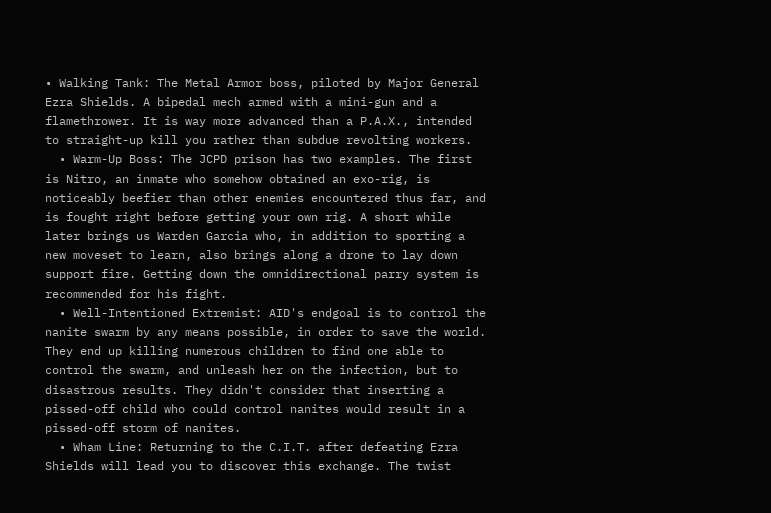• Walking Tank: The Metal Armor boss, piloted by Major General Ezra Shields. A bipedal mech armed with a mini-gun and a flamethrower. It is way more advanced than a P.A.X., intended to straight-up kill you rather than subdue revolting workers.
  • Warm-Up Boss: The JCPD prison has two examples. The first is Nitro, an inmate who somehow obtained an exo-rig, is noticeably beefier than other enemies encountered thus far, and is fought right before getting your own rig. A short while later brings us Warden Garcia who, in addition to sporting a new moveset to learn, also brings along a drone to lay down support fire. Getting down the omnidirectional parry system is recommended for his fight.
  • Well-Intentioned Extremist: AID's endgoal is to control the nanite swarm by any means possible, in order to save the world. They end up killing numerous children to find one able to control the swarm, and unleash her on the infection, but to disastrous results. They didn't consider that inserting a pissed-off child who could control nanites would result in a pissed-off storm of nanites.
  • Wham Line: Returning to the C.I.T. after defeating Ezra Shields will lead you to discover this exchange. The twist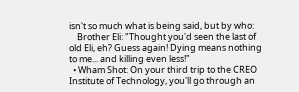isn't so much what is being said, but by who:
    Brother Eli: "Thought you'd seen the last of old Eli, eh? Guess again! Dying means nothing to me... and killing even less!"
  • Wham Shot: On your third trip to the CREO Institute of Technology, you'll go through an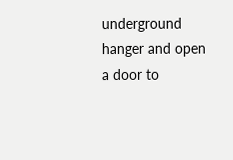underground hanger and open a door to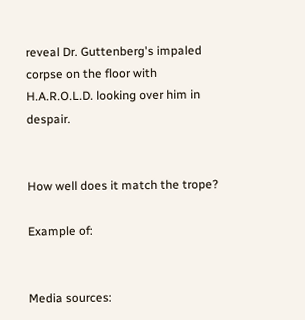reveal Dr. Guttenberg's impaled corpse on the floor with H.A.R.O.L.D. looking over him in despair.


How well does it match the trope?

Example of:


Media sources: